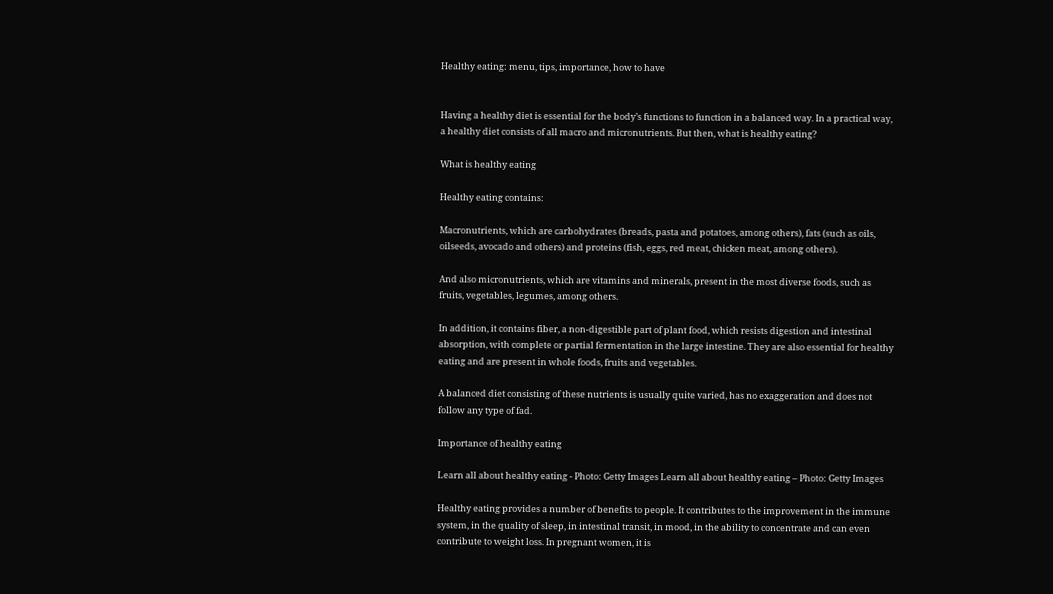Healthy eating: menu, tips, importance, how to have


Having a healthy diet is essential for the body’s functions to function in a balanced way. In a practical way, a healthy diet consists of all macro and micronutrients. But then, what is healthy eating?

What is healthy eating

Healthy eating contains:

Macronutrients, which are carbohydrates (breads, pasta and potatoes, among others), fats (such as oils, oilseeds, avocado and others) and proteins (fish, eggs, red meat, chicken meat, among others).

And also micronutrients, which are vitamins and minerals, present in the most diverse foods, such as fruits, vegetables, legumes, among others.

In addition, it contains fiber, a non-digestible part of plant food, which resists digestion and intestinal absorption, with complete or partial fermentation in the large intestine. They are also essential for healthy eating and are present in whole foods, fruits and vegetables.

A balanced diet consisting of these nutrients is usually quite varied, has no exaggeration and does not follow any type of fad.

Importance of healthy eating

Learn all about healthy eating - Photo: Getty Images Learn all about healthy eating – Photo: Getty Images

Healthy eating provides a number of benefits to people. It contributes to the improvement in the immune system, in the quality of sleep, in intestinal transit, in mood, in the ability to concentrate and can even contribute to weight loss. In pregnant women, it is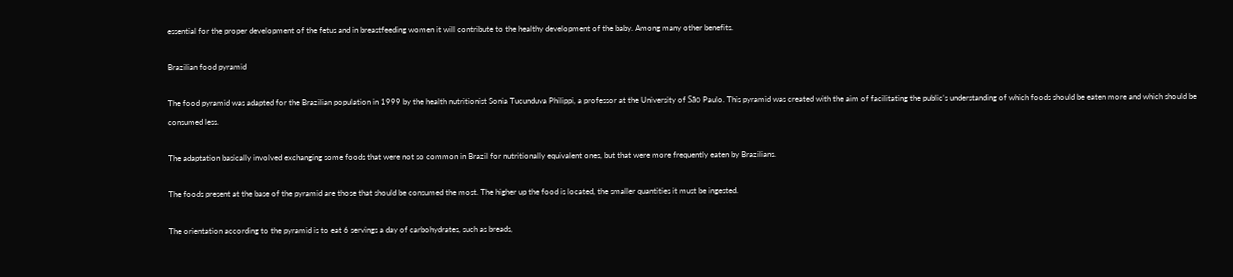essential for the proper development of the fetus and in breastfeeding women it will contribute to the healthy development of the baby. Among many other benefits.

Brazilian food pyramid

The food pyramid was adapted for the Brazilian population in 1999 by the health nutritionist Sonia Tucunduva Philippi, a professor at the University of São Paulo. This pyramid was created with the aim of facilitating the public’s understanding of which foods should be eaten more and which should be consumed less.

The adaptation basically involved exchanging some foods that were not so common in Brazil for nutritionally equivalent ones, but that were more frequently eaten by Brazilians.

The foods present at the base of the pyramid are those that should be consumed the most. The higher up the food is located, the smaller quantities it must be ingested.

The orientation according to the pyramid is to eat 6 servings a day of carbohydrates, such as breads,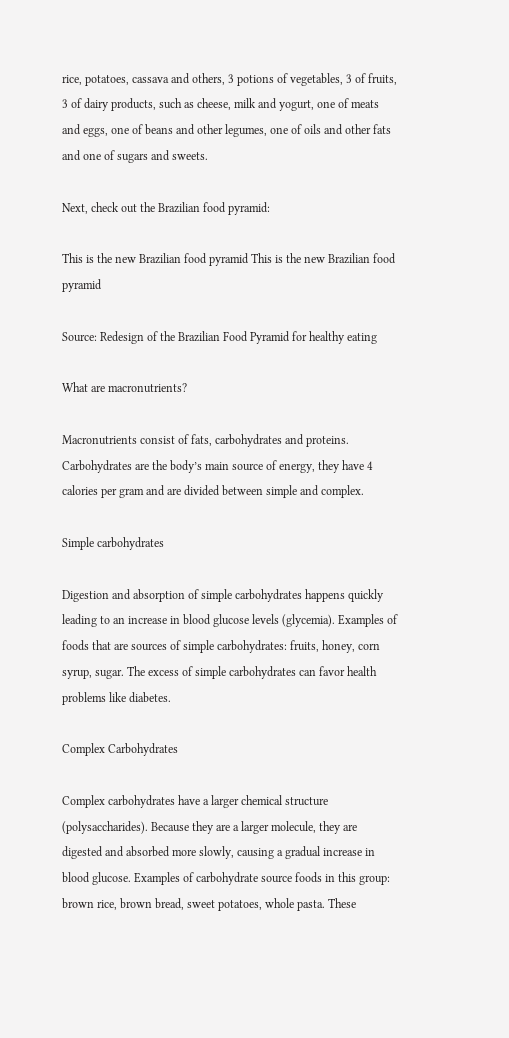rice, potatoes, cassava and others, 3 potions of vegetables, 3 of fruits, 3 of dairy products, such as cheese, milk and yogurt, one of meats and eggs, one of beans and other legumes, one of oils and other fats and one of sugars and sweets.

Next, check out the Brazilian food pyramid:

This is the new Brazilian food pyramid This is the new Brazilian food pyramid

Source: Redesign of the Brazilian Food Pyramid for healthy eating

What are macronutrients?

Macronutrients consist of fats, carbohydrates and proteins. Carbohydrates are the body’s main source of energy, they have 4 calories per gram and are divided between simple and complex.

Simple carbohydrates

Digestion and absorption of simple carbohydrates happens quickly leading to an increase in blood glucose levels (glycemia). Examples of foods that are sources of simple carbohydrates: fruits, honey, corn syrup, sugar. The excess of simple carbohydrates can favor health problems like diabetes.

Complex Carbohydrates

Complex carbohydrates have a larger chemical structure (polysaccharides). Because they are a larger molecule, they are digested and absorbed more slowly, causing a gradual increase in blood glucose. Examples of carbohydrate source foods in this group: brown rice, brown bread, sweet potatoes, whole pasta. These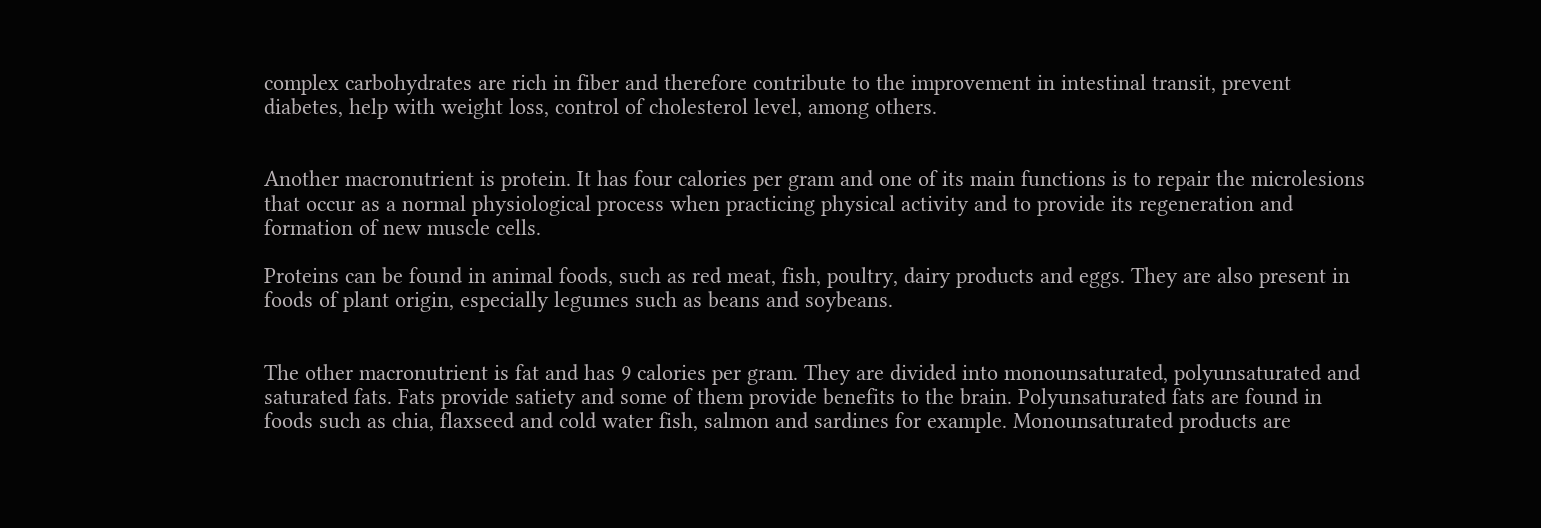complex carbohydrates are rich in fiber and therefore contribute to the improvement in intestinal transit, prevent diabetes, help with weight loss, control of cholesterol level, among others.


Another macronutrient is protein. It has four calories per gram and one of its main functions is to repair the microlesions that occur as a normal physiological process when practicing physical activity and to provide its regeneration and formation of new muscle cells.

Proteins can be found in animal foods, such as red meat, fish, poultry, dairy products and eggs. They are also present in foods of plant origin, especially legumes such as beans and soybeans.


The other macronutrient is fat and has 9 calories per gram. They are divided into monounsaturated, polyunsaturated and saturated fats. Fats provide satiety and some of them provide benefits to the brain. Polyunsaturated fats are found in foods such as chia, flaxseed and cold water fish, salmon and sardines for example. Monounsaturated products are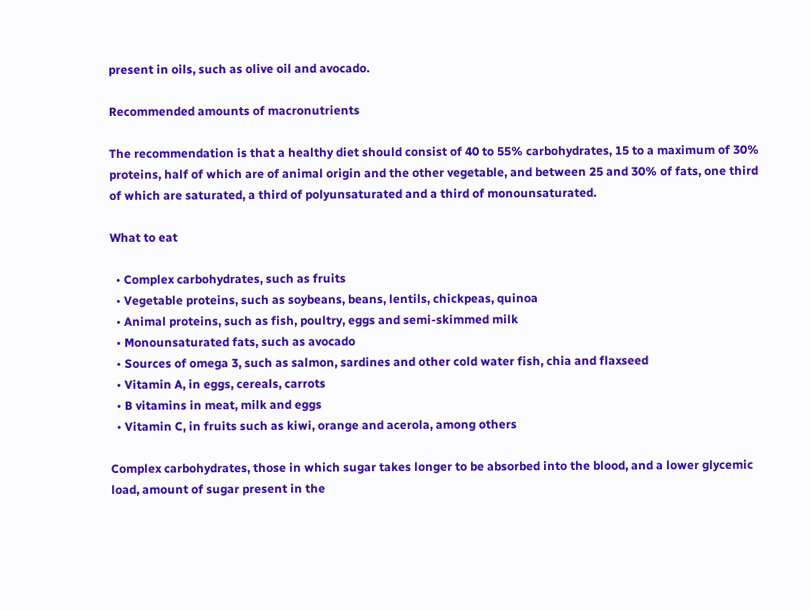present in oils, such as olive oil and avocado.

Recommended amounts of macronutrients

The recommendation is that a healthy diet should consist of 40 to 55% carbohydrates, 15 to a maximum of 30% proteins, half of which are of animal origin and the other vegetable, and between 25 and 30% of fats, one third of which are saturated, a third of polyunsaturated and a third of monounsaturated.

What to eat

  • Complex carbohydrates, such as fruits
  • Vegetable proteins, such as soybeans, beans, lentils, chickpeas, quinoa
  • Animal proteins, such as fish, poultry, eggs and semi-skimmed milk
  • Monounsaturated fats, such as avocado
  • Sources of omega 3, such as salmon, sardines and other cold water fish, chia and flaxseed
  • Vitamin A, in eggs, cereals, carrots
  • B vitamins in meat, milk and eggs
  • Vitamin C, in fruits such as kiwi, orange and acerola, among others

Complex carbohydrates, those in which sugar takes longer to be absorbed into the blood, and a lower glycemic load, amount of sugar present in the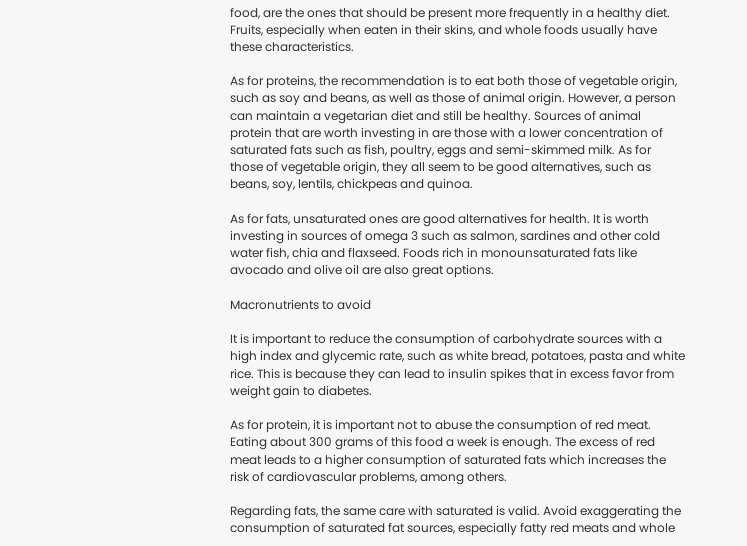food, are the ones that should be present more frequently in a healthy diet. Fruits, especially when eaten in their skins, and whole foods usually have these characteristics.

As for proteins, the recommendation is to eat both those of vegetable origin, such as soy and beans, as well as those of animal origin. However, a person can maintain a vegetarian diet and still be healthy. Sources of animal protein that are worth investing in are those with a lower concentration of saturated fats such as fish, poultry, eggs and semi-skimmed milk. As for those of vegetable origin, they all seem to be good alternatives, such as beans, soy, lentils, chickpeas and quinoa.

As for fats, unsaturated ones are good alternatives for health. It is worth investing in sources of omega 3 such as salmon, sardines and other cold water fish, chia and flaxseed. Foods rich in monounsaturated fats like avocado and olive oil are also great options.

Macronutrients to avoid

It is important to reduce the consumption of carbohydrate sources with a high index and glycemic rate, such as white bread, potatoes, pasta and white rice. This is because they can lead to insulin spikes that in excess favor from weight gain to diabetes.

As for protein, it is important not to abuse the consumption of red meat. Eating about 300 grams of this food a week is enough. The excess of red meat leads to a higher consumption of saturated fats which increases the risk of cardiovascular problems, among others.

Regarding fats, the same care with saturated is valid. Avoid exaggerating the consumption of saturated fat sources, especially fatty red meats and whole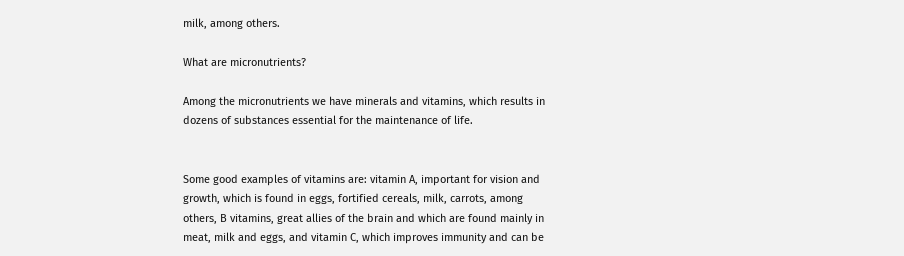milk, among others.

What are micronutrients?

Among the micronutrients we have minerals and vitamins, which results in dozens of substances essential for the maintenance of life.


Some good examples of vitamins are: vitamin A, important for vision and growth, which is found in eggs, fortified cereals, milk, carrots, among others, B vitamins, great allies of the brain and which are found mainly in meat, milk and eggs, and vitamin C, which improves immunity and can be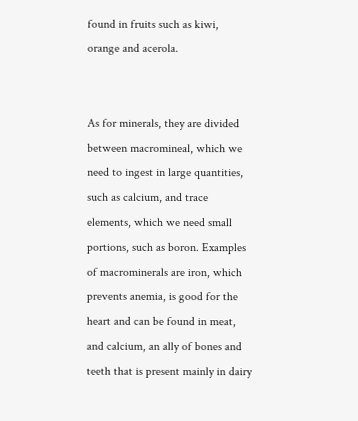found in fruits such as kiwi, orange and acerola.


As for minerals, they are divided between macromineal, which we need to ingest in large quantities, such as calcium, and trace elements, which we need small portions, such as boron. Examples of macrominerals are iron, which prevents anemia, is good for the heart and can be found in meat, and calcium, an ally of bones and teeth that is present mainly in dairy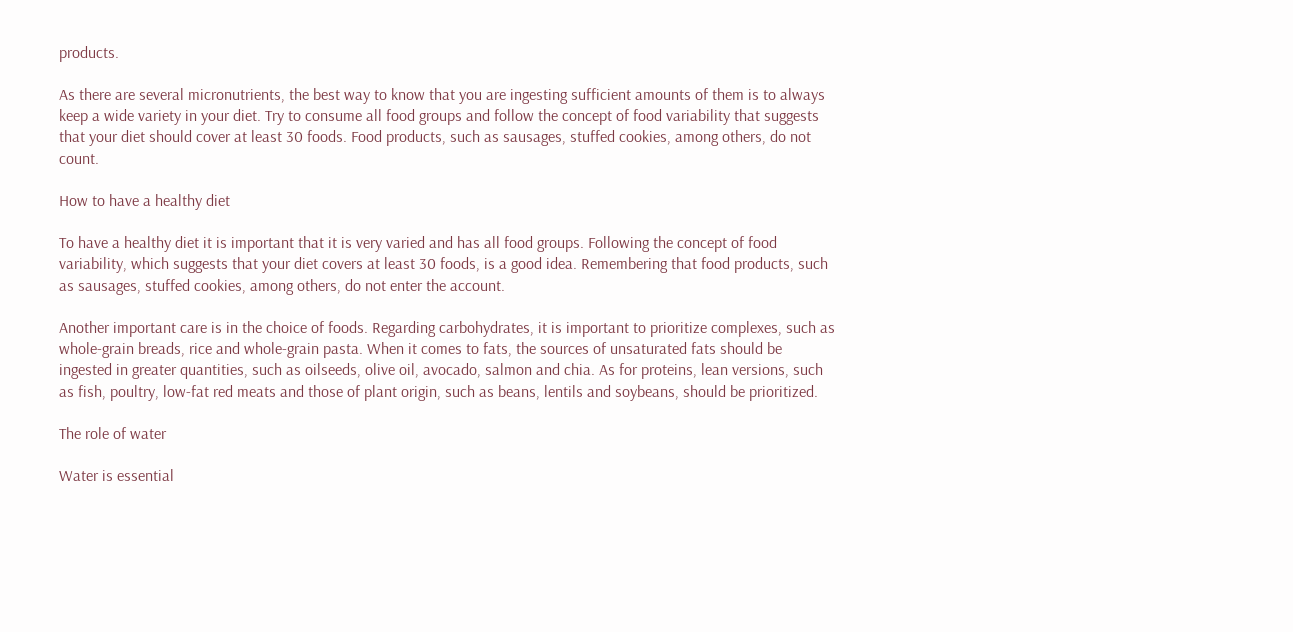products.

As there are several micronutrients, the best way to know that you are ingesting sufficient amounts of them is to always keep a wide variety in your diet. Try to consume all food groups and follow the concept of food variability that suggests that your diet should cover at least 30 foods. Food products, such as sausages, stuffed cookies, among others, do not count.

How to have a healthy diet

To have a healthy diet it is important that it is very varied and has all food groups. Following the concept of food variability, which suggests that your diet covers at least 30 foods, is a good idea. Remembering that food products, such as sausages, stuffed cookies, among others, do not enter the account.

Another important care is in the choice of foods. Regarding carbohydrates, it is important to prioritize complexes, such as whole-grain breads, rice and whole-grain pasta. When it comes to fats, the sources of unsaturated fats should be ingested in greater quantities, such as oilseeds, olive oil, avocado, salmon and chia. As for proteins, lean versions, such as fish, poultry, low-fat red meats and those of plant origin, such as beans, lentils and soybeans, should be prioritized.

The role of water

Water is essential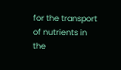for the transport of nutrients in the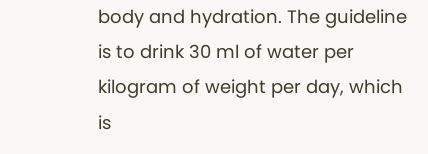body and hydration. The guideline is to drink 30 ml of water per kilogram of weight per day, which is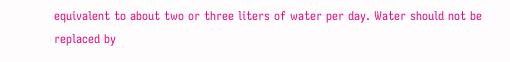equivalent to about two or three liters of water per day. Water should not be replaced by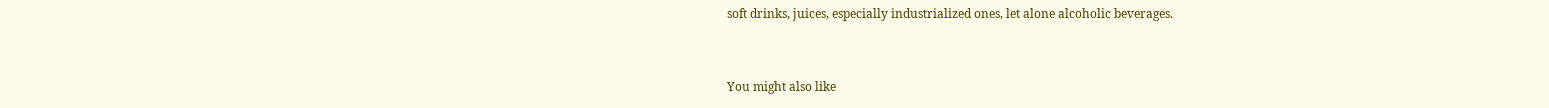soft drinks, juices, especially industrialized ones, let alone alcoholic beverages.


You might also like